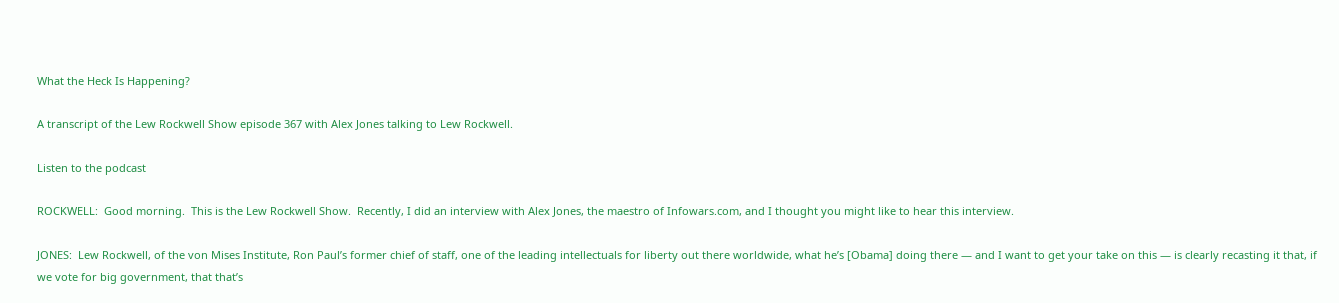What the Heck Is Happening?

A transcript of the Lew Rockwell Show episode 367 with Alex Jones talking to Lew Rockwell.

Listen to the podcast

ROCKWELL:  Good morning.  This is the Lew Rockwell Show.  Recently, I did an interview with Alex Jones, the maestro of Infowars.com, and I thought you might like to hear this interview.

JONES:  Lew Rockwell, of the von Mises Institute, Ron Paul’s former chief of staff, one of the leading intellectuals for liberty out there worldwide, what he’s [Obama] doing there — and I want to get your take on this — is clearly recasting it that, if we vote for big government, that that’s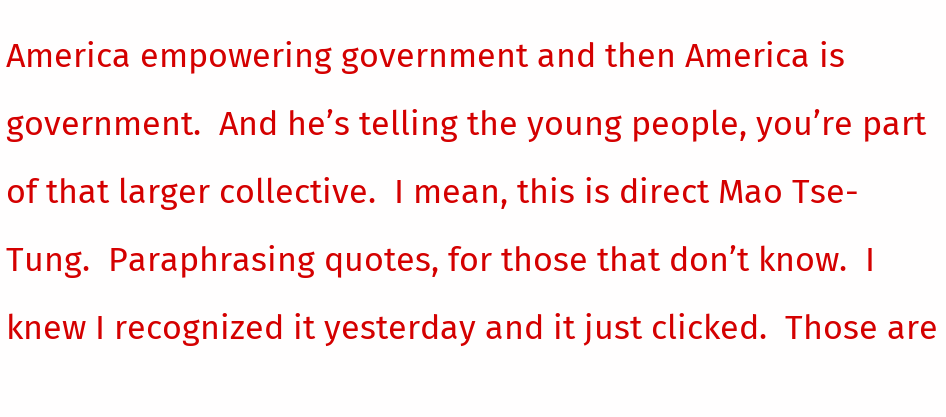America empowering government and then America is government.  And he’s telling the young people, you’re part of that larger collective.  I mean, this is direct Mao Tse-Tung.  Paraphrasing quotes, for those that don’t know.  I knew I recognized it yesterday and it just clicked.  Those are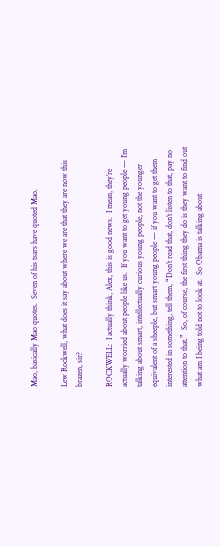Mao, basically Mao quotes.  Seven of his tsars have quoted Mao.

Lew Rockwell, what does it say about where we are that they are now this brazen, sir?

ROCKWELL:  I actually think, Alex, this is good news.  I mean, they’re actually worried about people like us.  If you want to get young people — I’m talking about smart, intellectually curious young people, not the younger equivalent of a sheeple, but smart young people — if you want to get them interested in something, tell them, “Don’t read that, don’t listen to that, pay no attention to that.”  So, of course, the first thing they do is they want to find out what am I being told not to look at.  So Obama is talking about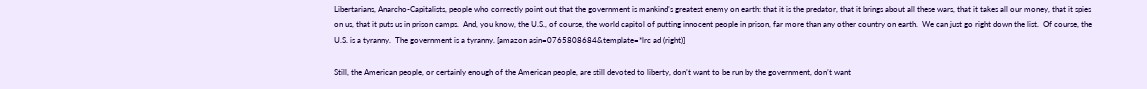Libertarians, Anarcho-Capitalists, people who correctly point out that the government is mankind’s greatest enemy on earth: that it is the predator, that it brings about all these wars, that it takes all our money, that it spies on us, that it puts us in prison camps.  And, you know, the U.S., of course, the world capitol of putting innocent people in prison, far more than any other country on earth.  We can just go right down the list.  Of course, the U.S. is a tyranny.  The government is a tyranny. [amazon asin=0765808684&template=*lrc ad (right)]

Still, the American people, or certainly enough of the American people, are still devoted to liberty, don’t want to be run by the government, don’t want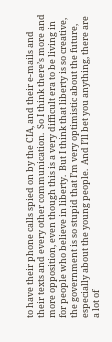to have their phone calls spied on by the CIA, and their e-mails and their texts and every other communication.  So I think there’s more and more opposition, even though this is a very difficult era to be living in for people who believe in liberty.  But I think that liberty is so creative, the government is so stupid that I’m very optimistic about the future, especially about the young people.  And I’ll bet you anything, there are a lot of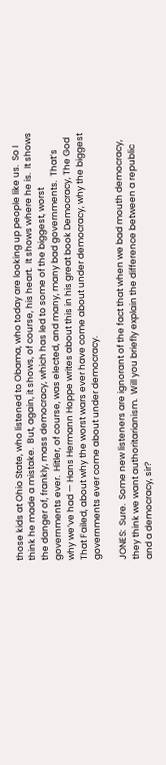those kids at Ohio State, who listened to Obama, who today are looking up people like us.  So I think he made a mistake.  But, again, it shows, of course, his heart.  It shows where he is.  It shows the danger of, frankly, mass democracy, which has led to some of the biggest, worst governments ever.  Hitler, of course, was elected, and many, many bad governments.  That’s why we’ve had — Hans Hermann Hoppe writes about this in his great book Democracy, The God That Failed, about why the worst wars ever have come about under democracy, why the biggest governments ever come about under democracy.

JONES:  Sure.  Some new listeners are ignorant of the fact that when we bad mouth democracy, they think we want authoritarianism.  Will you briefly explain the difference between a republic and a democracy, sir?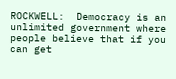ROCKWELL:  Democracy is an unlimited government where people believe that if you can get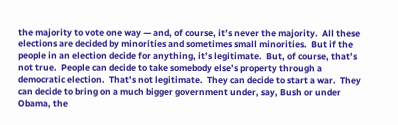the majority to vote one way — and, of course, it’s never the majority.  All these elections are decided by minorities and sometimes small minorities.  But if the people in an election decide for anything, it’s legitimate.  But, of course, that’s not true.  People can decide to take somebody else’s property through a democratic election.  That’s not legitimate.  They can decide to start a war.  They can decide to bring on a much bigger government under, say, Bush or under Obama, the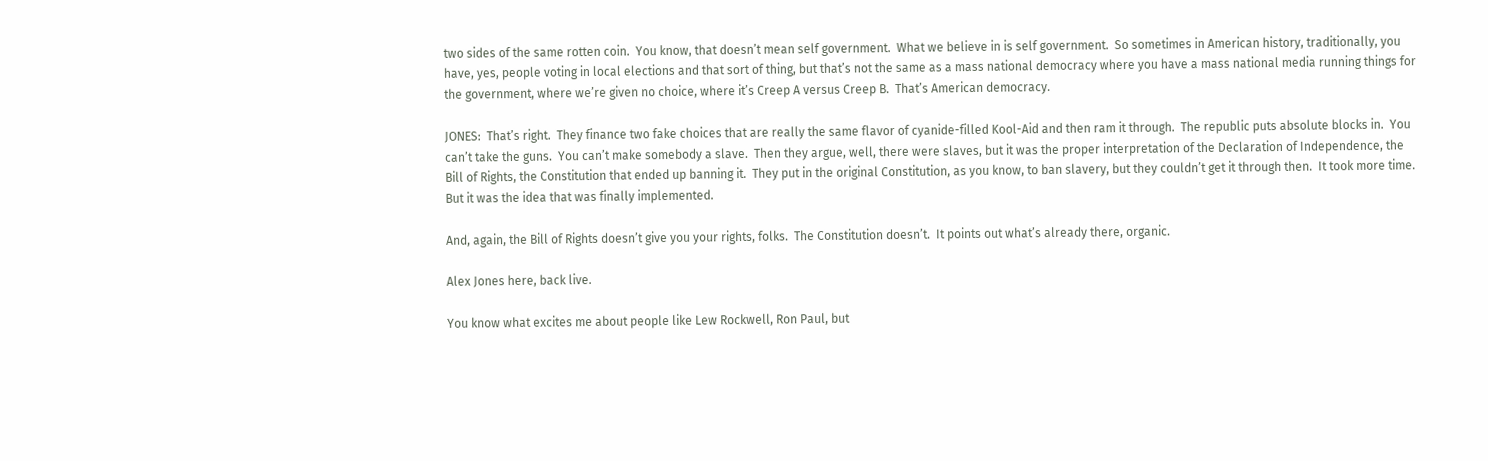two sides of the same rotten coin.  You know, that doesn’t mean self government.  What we believe in is self government.  So sometimes in American history, traditionally, you have, yes, people voting in local elections and that sort of thing, but that’s not the same as a mass national democracy where you have a mass national media running things for the government, where we’re given no choice, where it’s Creep A versus Creep B.  That’s American democracy.

JONES:  That’s right.  They finance two fake choices that are really the same flavor of cyanide-filled Kool-Aid and then ram it through.  The republic puts absolute blocks in.  You can’t take the guns.  You can’t make somebody a slave.  Then they argue, well, there were slaves, but it was the proper interpretation of the Declaration of Independence, the Bill of Rights, the Constitution that ended up banning it.  They put in the original Constitution, as you know, to ban slavery, but they couldn’t get it through then.  It took more time.  But it was the idea that was finally implemented.

And, again, the Bill of Rights doesn’t give you your rights, folks.  The Constitution doesn’t.  It points out what’s already there, organic.

Alex Jones here, back live.

You know what excites me about people like Lew Rockwell, Ron Paul, but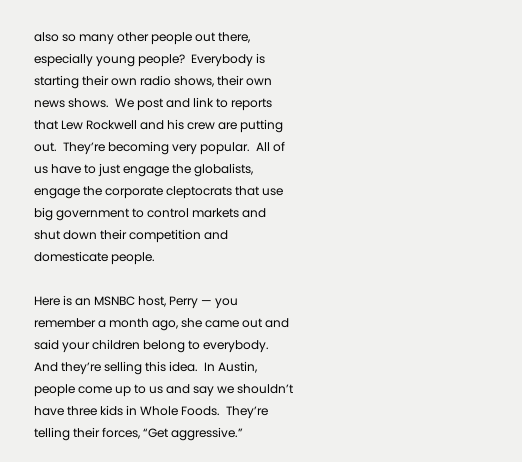also so many other people out there, especially young people?  Everybody is starting their own radio shows, their own news shows.  We post and link to reports that Lew Rockwell and his crew are putting out.  They’re becoming very popular.  All of us have to just engage the globalists, engage the corporate cleptocrats that use big government to control markets and shut down their competition and domesticate people.

Here is an MSNBC host, Perry — you remember a month ago, she came out and said your children belong to everybody.  And they’re selling this idea.  In Austin, people come up to us and say we shouldn’t have three kids in Whole Foods.  They’re telling their forces, “Get aggressive.”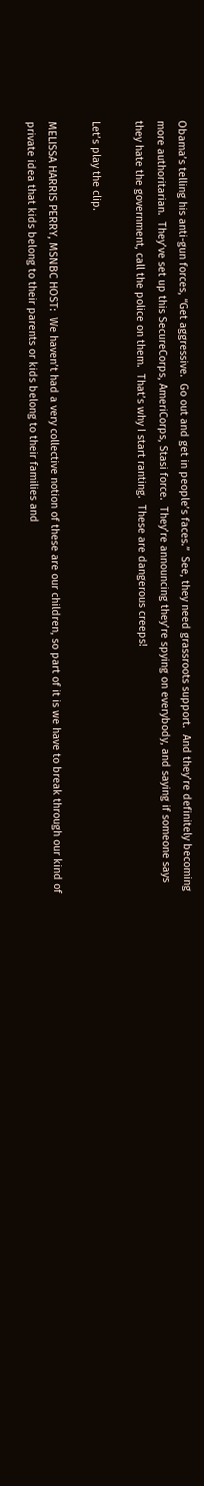Obama’s telling his anti-gun forces, “Get aggressive.  Go out and get in people’s faces.”  See, they need grassroots support.  And they’re definitely becoming more authoritarian.  They’ve set up this SecureCorps, AmeriCorps, Stasi force.  They’re announcing they’re spying on everybody, and saying if someone says they hate the government, call the police on them.  That’s why I start ranting.  These are dangerous creeps!

Let’s play the clip.

MELISSA HARRIS PERRY, MSNBC HOST:  We haven’t had a very collective notion of these are our children, so part of it is we have to break through our kind of private idea that kids belong to their parents or kids belong to their families and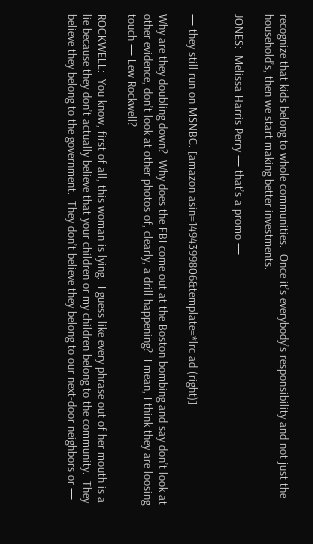recognize that kids belong to whole communities.  Once it’s everybody’s responsibility and not just the household’s, then we start making better investments.

JONES:  Melissa Harris Perry — that’s a promo —


— they still run on MSNBC. [amazon asin=1494399806&template=*lrc ad (right)]

Why are they doubling down?  Why does the FBI come out at the Boston bombing and say don’t look at other evidence, don’t look at other photos of, clearly, a drill happening?  I mean, I think they are loosing touch — Lew Rockwell?

ROCKWELL:  You know, first of all, this woman is lying.  I guess like every phrase out of her mouth is a lie because they don’t actually believe that your children or my children belong to the community.  They believe they belong to the government.  They don’t believe they belong to our next-door neighbors or —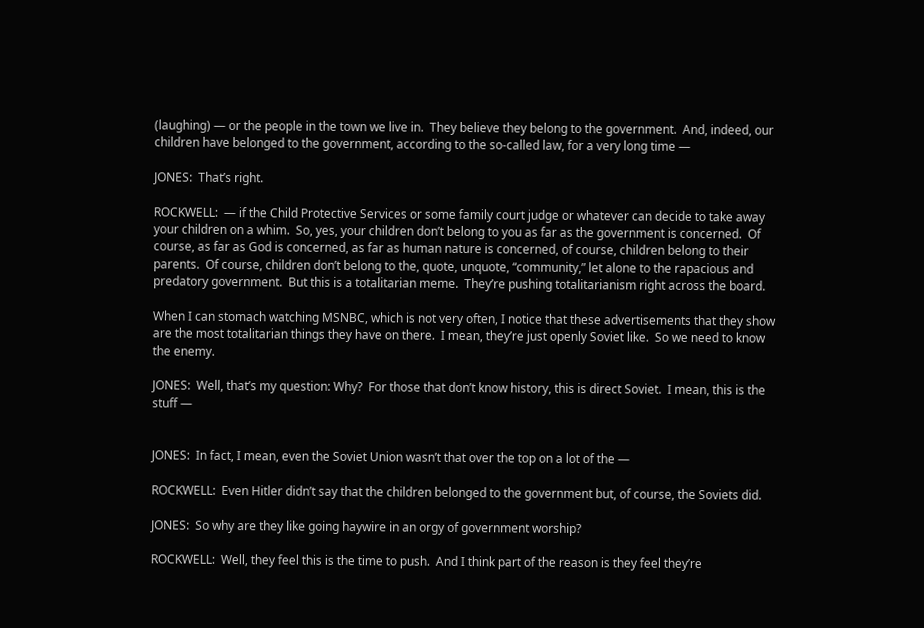(laughing) — or the people in the town we live in.  They believe they belong to the government.  And, indeed, our children have belonged to the government, according to the so-called law, for a very long time —

JONES:  That’s right.

ROCKWELL:  — if the Child Protective Services or some family court judge or whatever can decide to take away your children on a whim.  So, yes, your children don’t belong to you as far as the government is concerned.  Of course, as far as God is concerned, as far as human nature is concerned, of course, children belong to their parents.  Of course, children don’t belong to the, quote, unquote, “community,” let alone to the rapacious and predatory government.  But this is a totalitarian meme.  They’re pushing totalitarianism right across the board.

When I can stomach watching MSNBC, which is not very often, I notice that these advertisements that they show are the most totalitarian things they have on there.  I mean, they’re just openly Soviet like.  So we need to know the enemy.

JONES:  Well, that’s my question: Why?  For those that don’t know history, this is direct Soviet.  I mean, this is the stuff —


JONES:  In fact, I mean, even the Soviet Union wasn’t that over the top on a lot of the —

ROCKWELL:  Even Hitler didn’t say that the children belonged to the government but, of course, the Soviets did.

JONES:  So why are they like going haywire in an orgy of government worship?

ROCKWELL:  Well, they feel this is the time to push.  And I think part of the reason is they feel they’re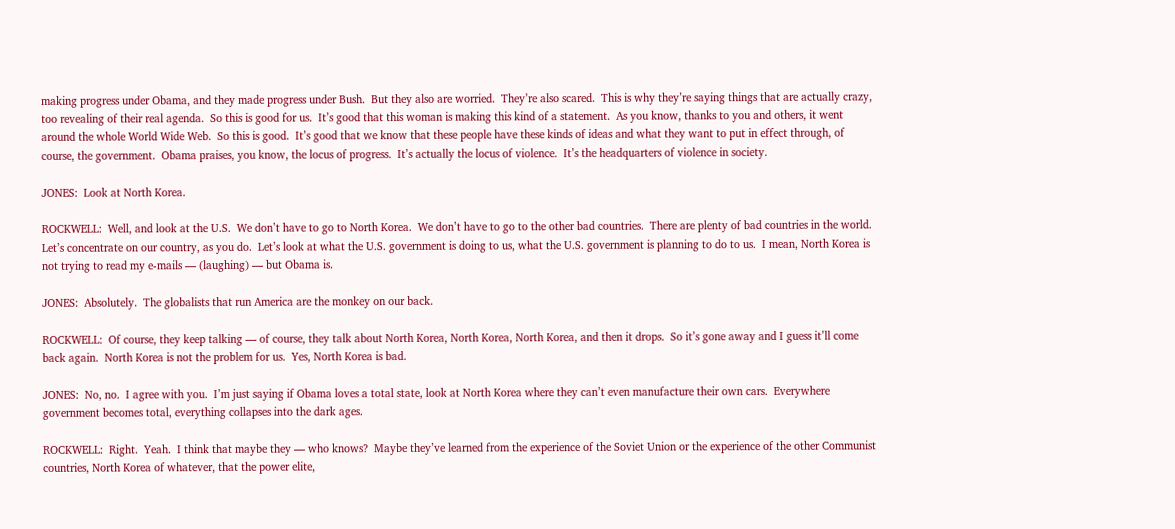making progress under Obama, and they made progress under Bush.  But they also are worried.  They’re also scared.  This is why they’re saying things that are actually crazy, too revealing of their real agenda.  So this is good for us.  It’s good that this woman is making this kind of a statement.  As you know, thanks to you and others, it went around the whole World Wide Web.  So this is good.  It’s good that we know that these people have these kinds of ideas and what they want to put in effect through, of course, the government.  Obama praises, you know, the locus of progress.  It’s actually the locus of violence.  It’s the headquarters of violence in society.

JONES:  Look at North Korea.

ROCKWELL:  Well, and look at the U.S.  We don’t have to go to North Korea.  We don’t have to go to the other bad countries.  There are plenty of bad countries in the world.  Let’s concentrate on our country, as you do.  Let’s look at what the U.S. government is doing to us, what the U.S. government is planning to do to us.  I mean, North Korea is not trying to read my e-mails — (laughing) — but Obama is.

JONES:  Absolutely.  The globalists that run America are the monkey on our back.

ROCKWELL:  Of course, they keep talking — of course, they talk about North Korea, North Korea, North Korea, and then it drops.  So it’s gone away and I guess it’ll come back again.  North Korea is not the problem for us.  Yes, North Korea is bad.

JONES:  No, no.  I agree with you.  I’m just saying if Obama loves a total state, look at North Korea where they can’t even manufacture their own cars.  Everywhere government becomes total, everything collapses into the dark ages.

ROCKWELL:  Right.  Yeah.  I think that maybe they — who knows?  Maybe they’ve learned from the experience of the Soviet Union or the experience of the other Communist countries, North Korea of whatever, that the power elite,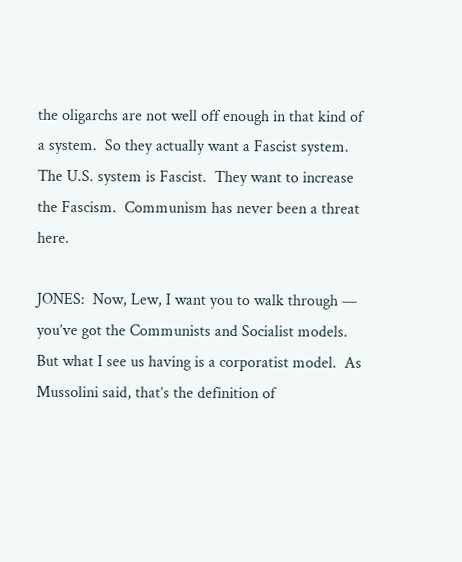the oligarchs are not well off enough in that kind of a system.  So they actually want a Fascist system.  The U.S. system is Fascist.  They want to increase the Fascism.  Communism has never been a threat here.

JONES:  Now, Lew, I want you to walk through — you’ve got the Communists and Socialist models.  But what I see us having is a corporatist model.  As Mussolini said, that’s the definition of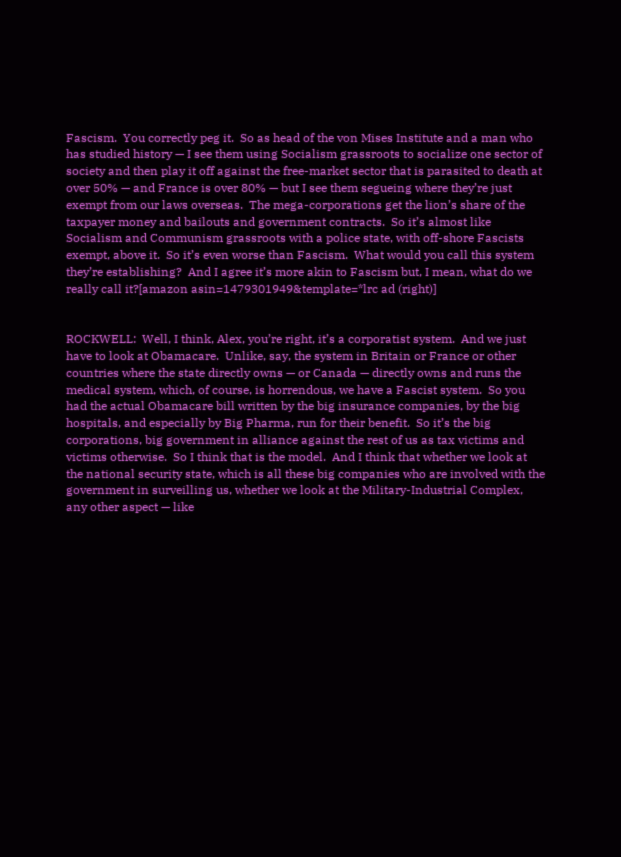Fascism.  You correctly peg it.  So as head of the von Mises Institute and a man who has studied history — I see them using Socialism grassroots to socialize one sector of society and then play it off against the free-market sector that is parasited to death at over 50% — and France is over 80% — but I see them segueing where they’re just exempt from our laws overseas.  The mega-corporations get the lion’s share of the taxpayer money and bailouts and government contracts.  So it’s almost like Socialism and Communism grassroots with a police state, with off-shore Fascists exempt, above it.  So it’s even worse than Fascism.  What would you call this system they’re establishing?  And I agree it’s more akin to Fascism but, I mean, what do we really call it?[amazon asin=1479301949&template=*lrc ad (right)]


ROCKWELL:  Well, I think, Alex, you’re right, it’s a corporatist system.  And we just have to look at Obamacare.  Unlike, say, the system in Britain or France or other countries where the state directly owns — or Canada — directly owns and runs the medical system, which, of course, is horrendous, we have a Fascist system.  So you had the actual Obamacare bill written by the big insurance companies, by the big hospitals, and especially by Big Pharma, run for their benefit.  So it’s the big corporations, big government in alliance against the rest of us as tax victims and victims otherwise.  So I think that is the model.  And I think that whether we look at the national security state, which is all these big companies who are involved with the government in surveilling us, whether we look at the Military-Industrial Complex, any other aspect — like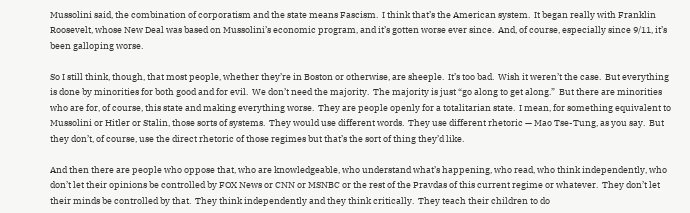Mussolini said, the combination of corporatism and the state means Fascism.  I think that’s the American system.  It began really with Franklin Roosevelt, whose New Deal was based on Mussolini’s economic program, and it’s gotten worse ever since.  And, of course, especially since 9/11, it’s been galloping worse.

So I still think, though, that most people, whether they’re in Boston or otherwise, are sheeple.  It’s too bad.  Wish it weren’t the case.  But everything is done by minorities for both good and for evil.  We don’t need the majority.  The majority is just “go along to get along.”  But there are minorities who are for, of course, this state and making everything worse.  They are people openly for a totalitarian state.  I mean, for something equivalent to Mussolini or Hitler or Stalin, those sorts of systems.  They would use different words.  They use different rhetoric — Mao Tse-Tung, as you say.  But they don’t, of course, use the direct rhetoric of those regimes but that’s the sort of thing they’d like.

And then there are people who oppose that, who are knowledgeable, who understand what’s happening, who read, who think independently, who don’t let their opinions be controlled by FOX News or CNN or MSNBC or the rest of the Pravdas of this current regime or whatever.  They don’t let their minds be controlled by that.  They think independently and they think critically.  They teach their children to do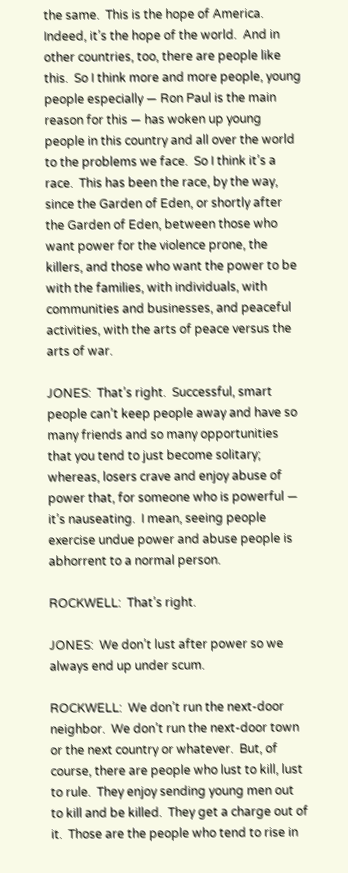the same.  This is the hope of America.  Indeed, it’s the hope of the world.  And in other countries, too, there are people like this.  So I think more and more people, young people especially — Ron Paul is the main reason for this — has woken up young people in this country and all over the world to the problems we face.  So I think it’s a race.  This has been the race, by the way, since the Garden of Eden, or shortly after the Garden of Eden, between those who want power for the violence prone, the killers, and those who want the power to be with the families, with individuals, with communities and businesses, and peaceful activities, with the arts of peace versus the arts of war.

JONES:  That’s right.  Successful, smart people can’t keep people away and have so many friends and so many opportunities that you tend to just become solitary; whereas, losers crave and enjoy abuse of power that, for someone who is powerful — it’s nauseating.  I mean, seeing people exercise undue power and abuse people is abhorrent to a normal person.

ROCKWELL:  That’s right.

JONES:  We don’t lust after power so we always end up under scum.

ROCKWELL:  We don’t run the next-door neighbor.  We don’t run the next-door town or the next country or whatever.  But, of course, there are people who lust to kill, lust to rule.  They enjoy sending young men out to kill and be killed.  They get a charge out of it.  Those are the people who tend to rise in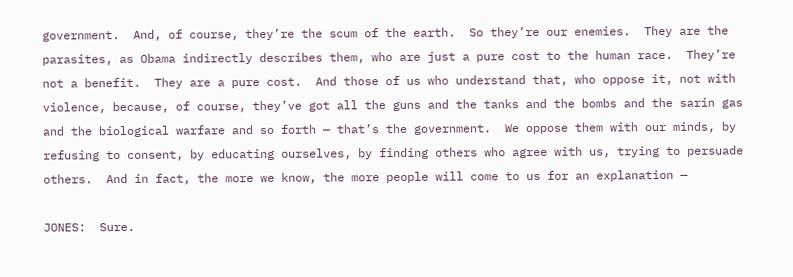government.  And, of course, they’re the scum of the earth.  So they’re our enemies.  They are the parasites, as Obama indirectly describes them, who are just a pure cost to the human race.  They’re not a benefit.  They are a pure cost.  And those of us who understand that, who oppose it, not with violence, because, of course, they’ve got all the guns and the tanks and the bombs and the sarin gas and the biological warfare and so forth — that’s the government.  We oppose them with our minds, by refusing to consent, by educating ourselves, by finding others who agree with us, trying to persuade others.  And in fact, the more we know, the more people will come to us for an explanation —

JONES:  Sure.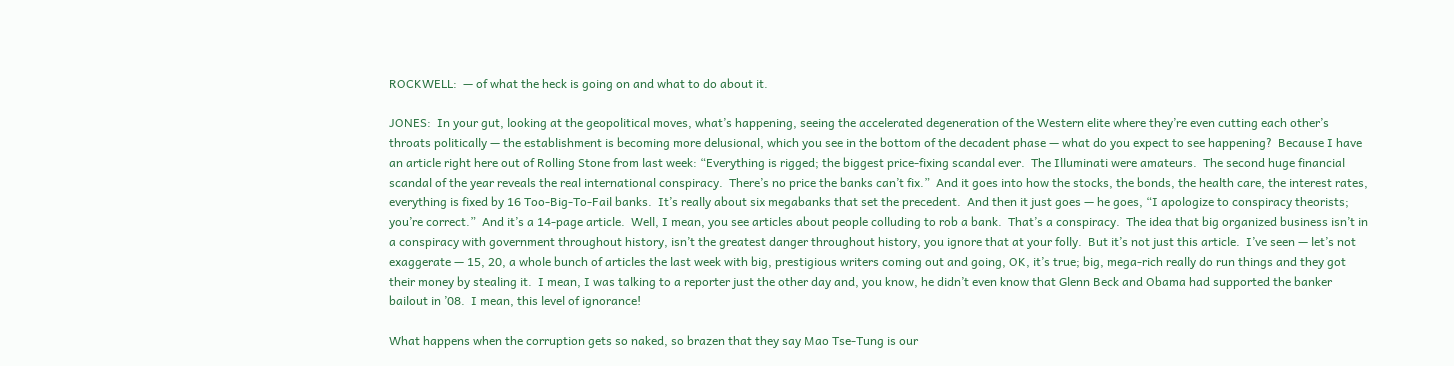ROCKWELL:  — of what the heck is going on and what to do about it.

JONES:  In your gut, looking at the geopolitical moves, what’s happening, seeing the accelerated degeneration of the Western elite where they’re even cutting each other’s throats politically — the establishment is becoming more delusional, which you see in the bottom of the decadent phase — what do you expect to see happening?  Because I have an article right here out of Rolling Stone from last week: “Everything is rigged; the biggest price-fixing scandal ever.  The Illuminati were amateurs.  The second huge financial scandal of the year reveals the real international conspiracy.  There’s no price the banks can’t fix.”  And it goes into how the stocks, the bonds, the health care, the interest rates, everything is fixed by 16 Too-Big-To-Fail banks.  It’s really about six megabanks that set the precedent.  And then it just goes — he goes, “I apologize to conspiracy theorists; you’re correct.”  And it’s a 14-page article.  Well, I mean, you see articles about people colluding to rob a bank.  That’s a conspiracy.  The idea that big organized business isn’t in a conspiracy with government throughout history, isn’t the greatest danger throughout history, you ignore that at your folly.  But it’s not just this article.  I’ve seen — let’s not exaggerate — 15, 20, a whole bunch of articles the last week with big, prestigious writers coming out and going, OK, it’s true; big, mega-rich really do run things and they got their money by stealing it.  I mean, I was talking to a reporter just the other day and, you know, he didn’t even know that Glenn Beck and Obama had supported the banker bailout in ’08.  I mean, this level of ignorance!

What happens when the corruption gets so naked, so brazen that they say Mao Tse-Tung is our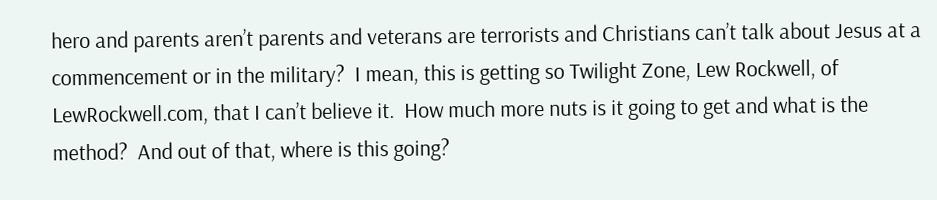hero and parents aren’t parents and veterans are terrorists and Christians can’t talk about Jesus at a commencement or in the military?  I mean, this is getting so Twilight Zone, Lew Rockwell, of LewRockwell.com, that I can’t believe it.  How much more nuts is it going to get and what is the method?  And out of that, where is this going?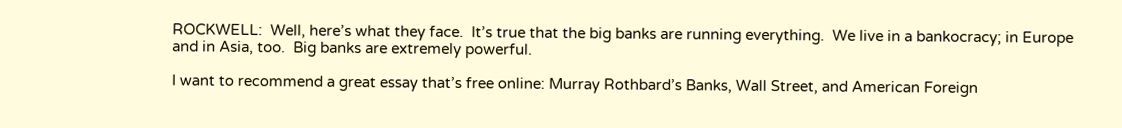ROCKWELL:  Well, here’s what they face.  It’s true that the big banks are running everything.  We live in a bankocracy; in Europe and in Asia, too.  Big banks are extremely powerful.

I want to recommend a great essay that’s free online: Murray Rothbard’s Banks, Wall Street, and American Foreign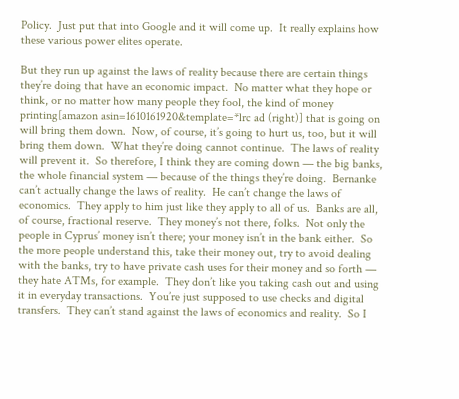Policy.  Just put that into Google and it will come up.  It really explains how these various power elites operate.

But they run up against the laws of reality because there are certain things they’re doing that have an economic impact.  No matter what they hope or think, or no matter how many people they fool, the kind of money printing[amazon asin=1610161920&template=*lrc ad (right)] that is going on will bring them down.  Now, of course, it’s going to hurt us, too, but it will bring them down.  What they’re doing cannot continue.  The laws of reality will prevent it.  So therefore, I think they are coming down — the big banks, the whole financial system — because of the things they’re doing.  Bernanke can’t actually change the laws of reality.  He can’t change the laws of economics.  They apply to him just like they apply to all of us.  Banks are all, of course, fractional reserve.  They money’s not there, folks.  Not only the people in Cyprus’ money isn’t there; your money isn’t in the bank either.  So the more people understand this, take their money out, try to avoid dealing with the banks, try to have private cash uses for their money and so forth — they hate ATMs, for example.  They don’t like you taking cash out and using it in everyday transactions.  You’re just supposed to use checks and digital transfers.  They can’t stand against the laws of economics and reality.  So I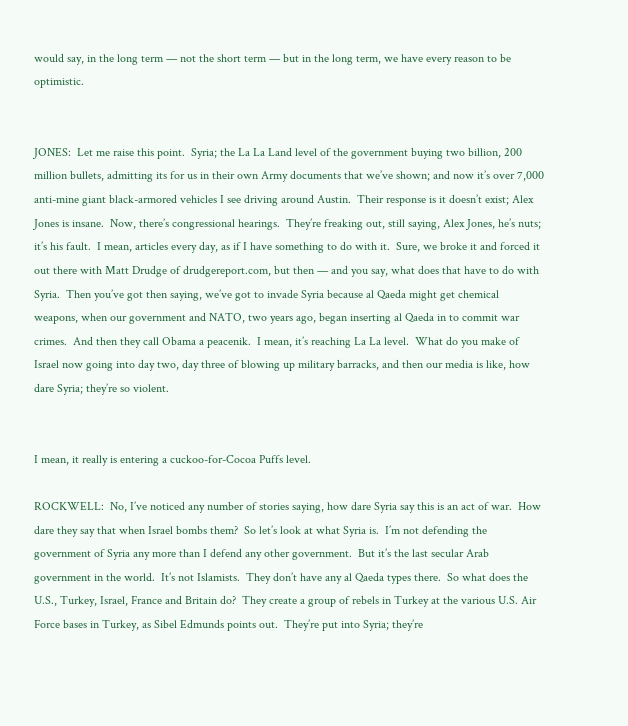would say, in the long term — not the short term — but in the long term, we have every reason to be optimistic.


JONES:  Let me raise this point.  Syria; the La La Land level of the government buying two billion, 200 million bullets, admitting its for us in their own Army documents that we’ve shown; and now it’s over 7,000 anti-mine giant black-armored vehicles I see driving around Austin.  Their response is it doesn’t exist; Alex Jones is insane.  Now, there’s congressional hearings.  They’re freaking out, still saying, Alex Jones, he’s nuts; it’s his fault.  I mean, articles every day, as if I have something to do with it.  Sure, we broke it and forced it out there with Matt Drudge of drudgereport.com, but then — and you say, what does that have to do with Syria.  Then you’ve got then saying, we’ve got to invade Syria because al Qaeda might get chemical weapons, when our government and NATO, two years ago, began inserting al Qaeda in to commit war crimes.  And then they call Obama a peacenik.  I mean, it’s reaching La La level.  What do you make of Israel now going into day two, day three of blowing up military barracks, and then our media is like, how dare Syria; they’re so violent.


I mean, it really is entering a cuckoo-for-Cocoa Puffs level.

ROCKWELL:  No, I’ve noticed any number of stories saying, how dare Syria say this is an act of war.  How dare they say that when Israel bombs them?  So let’s look at what Syria is.  I’m not defending the government of Syria any more than I defend any other government.  But it’s the last secular Arab government in the world.  It’s not Islamists.  They don’t have any al Qaeda types there.  So what does the U.S., Turkey, Israel, France and Britain do?  They create a group of rebels in Turkey at the various U.S. Air Force bases in Turkey, as Sibel Edmunds points out.  They’re put into Syria; they’re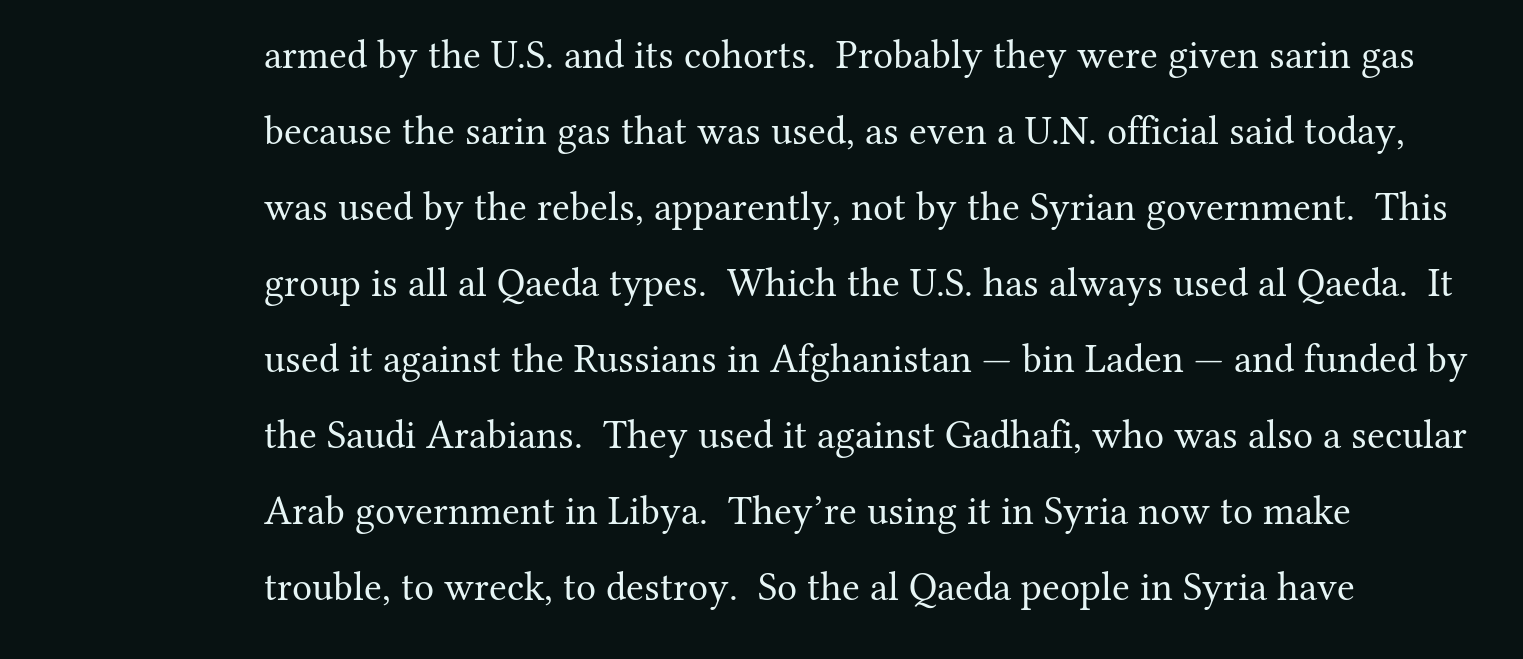armed by the U.S. and its cohorts.  Probably they were given sarin gas because the sarin gas that was used, as even a U.N. official said today, was used by the rebels, apparently, not by the Syrian government.  This group is all al Qaeda types.  Which the U.S. has always used al Qaeda.  It used it against the Russians in Afghanistan — bin Laden — and funded by the Saudi Arabians.  They used it against Gadhafi, who was also a secular Arab government in Libya.  They’re using it in Syria now to make trouble, to wreck, to destroy.  So the al Qaeda people in Syria have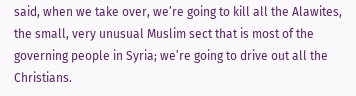said, when we take over, we’re going to kill all the Alawites, the small, very unusual Muslim sect that is most of the governing people in Syria; we’re going to drive out all the Christians.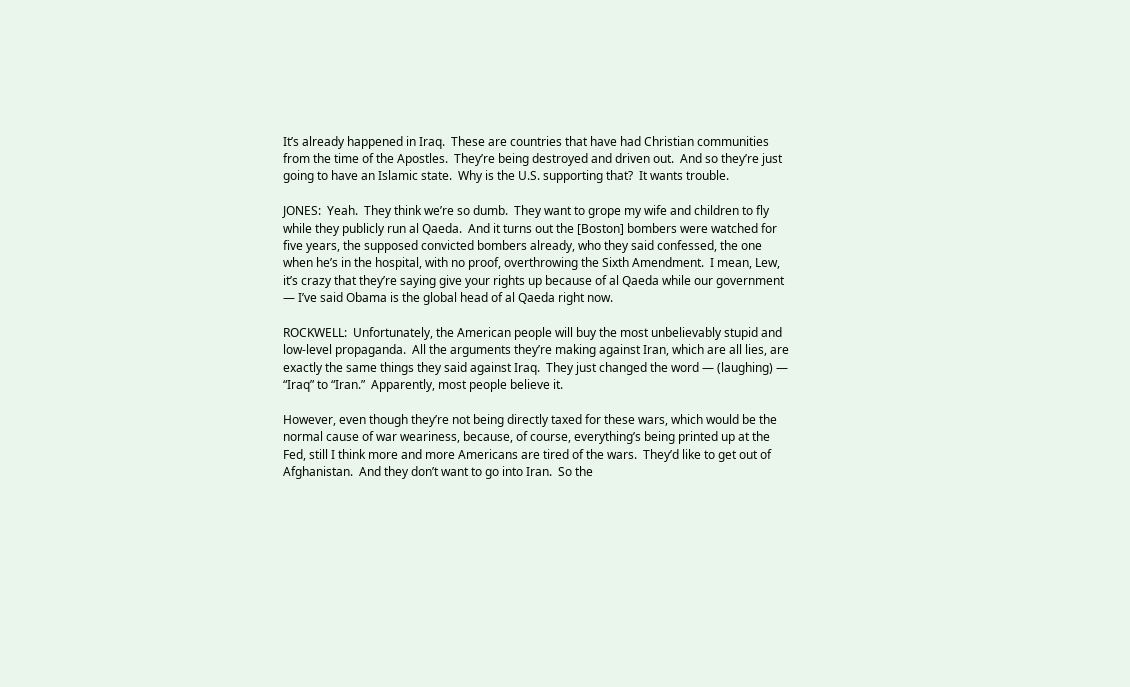It’s already happened in Iraq.  These are countries that have had Christian communities from the time of the Apostles.  They’re being destroyed and driven out.  And so they’re just going to have an Islamic state.  Why is the U.S. supporting that?  It wants trouble.

JONES:  Yeah.  They think we’re so dumb.  They want to grope my wife and children to fly while they publicly run al Qaeda.  And it turns out the [Boston] bombers were watched for five years, the supposed convicted bombers already, who they said confessed, the one when he’s in the hospital, with no proof, overthrowing the Sixth Amendment.  I mean, Lew, it’s crazy that they’re saying give your rights up because of al Qaeda while our government — I’ve said Obama is the global head of al Qaeda right now.

ROCKWELL:  Unfortunately, the American people will buy the most unbelievably stupid and low-level propaganda.  All the arguments they’re making against Iran, which are all lies, are exactly the same things they said against Iraq.  They just changed the word — (laughing) — “Iraq” to “Iran.”  Apparently, most people believe it.

However, even though they’re not being directly taxed for these wars, which would be the normal cause of war weariness, because, of course, everything’s being printed up at the Fed, still I think more and more Americans are tired of the wars.  They’d like to get out of Afghanistan.  And they don’t want to go into Iran.  So the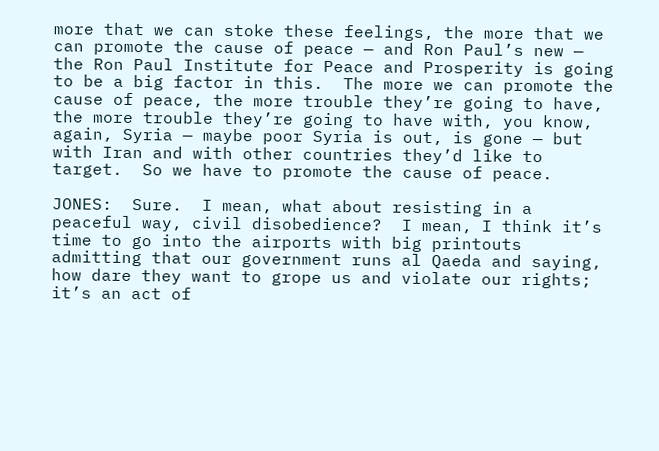more that we can stoke these feelings, the more that we can promote the cause of peace — and Ron Paul’s new — the Ron Paul Institute for Peace and Prosperity is going to be a big factor in this.  The more we can promote the cause of peace, the more trouble they’re going to have, the more trouble they’re going to have with, you know, again, Syria — maybe poor Syria is out, is gone — but with Iran and with other countries they’d like to target.  So we have to promote the cause of peace.

JONES:  Sure.  I mean, what about resisting in a peaceful way, civil disobedience?  I mean, I think it’s time to go into the airports with big printouts admitting that our government runs al Qaeda and saying, how dare they want to grope us and violate our rights; it’s an act of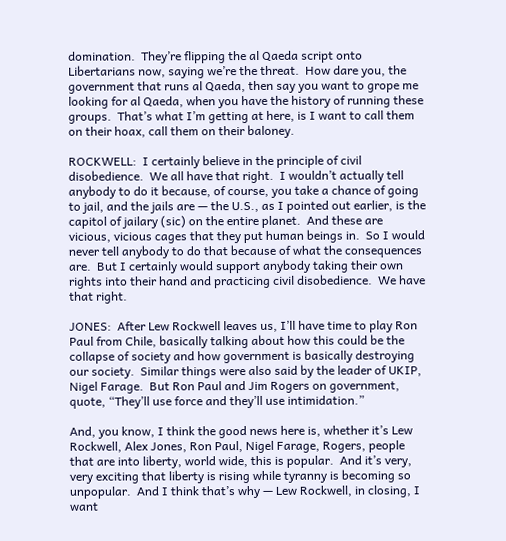domination.  They’re flipping the al Qaeda script onto Libertarians now, saying we’re the threat.  How dare you, the government that runs al Qaeda, then say you want to grope me looking for al Qaeda, when you have the history of running these groups.  That’s what I’m getting at here, is I want to call them on their hoax, call them on their baloney.

ROCKWELL:  I certainly believe in the principle of civil disobedience.  We all have that right.  I wouldn’t actually tell anybody to do it because, of course, you take a chance of going to jail, and the jails are — the U.S., as I pointed out earlier, is the capitol of jailary (sic) on the entire planet.  And these are vicious, vicious cages that they put human beings in.  So I would never tell anybody to do that because of what the consequences are.  But I certainly would support anybody taking their own rights into their hand and practicing civil disobedience.  We have that right.

JONES:  After Lew Rockwell leaves us, I’ll have time to play Ron Paul from Chile, basically talking about how this could be the collapse of society and how government is basically destroying our society.  Similar things were also said by the leader of UKIP, Nigel Farage.  But Ron Paul and Jim Rogers on government, quote, “They’ll use force and they’ll use intimidation.”

And, you know, I think the good news here is, whether it’s Lew Rockwell, Alex Jones, Ron Paul, Nigel Farage, Rogers, people that are into liberty, world wide, this is popular.  And it’s very, very exciting that liberty is rising while tyranny is becoming so unpopular.  And I think that’s why — Lew Rockwell, in closing, I want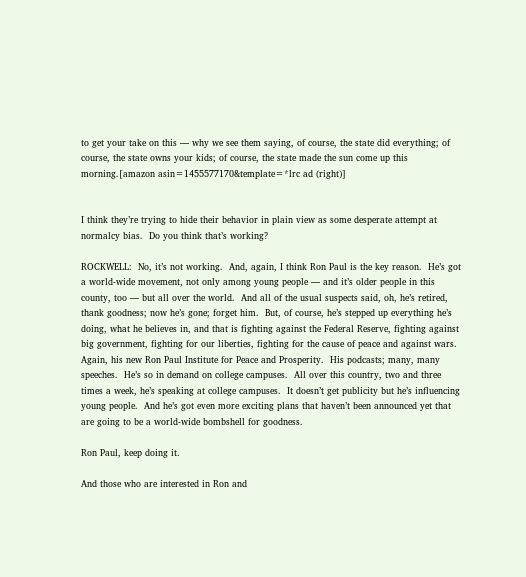to get your take on this — why we see them saying, of course, the state did everything; of course, the state owns your kids; of course, the state made the sun come up this morning.[amazon asin=1455577170&template=*lrc ad (right)]


I think they’re trying to hide their behavior in plain view as some desperate attempt at normalcy bias.  Do you think that’s working?

ROCKWELL:  No, it’s not working.  And, again, I think Ron Paul is the key reason.  He’s got a world-wide movement, not only among young people — and it’s older people in this county, too — but all over the world.  And all of the usual suspects said, oh, he’s retired, thank goodness; now he’s gone; forget him.  But, of course, he’s stepped up everything he’s doing, what he believes in, and that is fighting against the Federal Reserve, fighting against big government, fighting for our liberties, fighting for the cause of peace and against wars.  Again, his new Ron Paul Institute for Peace and Prosperity.  His podcasts; many, many speeches.  He’s so in demand on college campuses.  All over this country, two and three times a week, he’s speaking at college campuses.  It doesn’t get publicity but he’s influencing young people.  And he’s got even more exciting plans that haven’t been announced yet that are going to be a world-wide bombshell for goodness.

Ron Paul, keep doing it.

And those who are interested in Ron and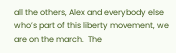all the others, Alex and everybody else who’s part of this liberty movement, we are on the march.  The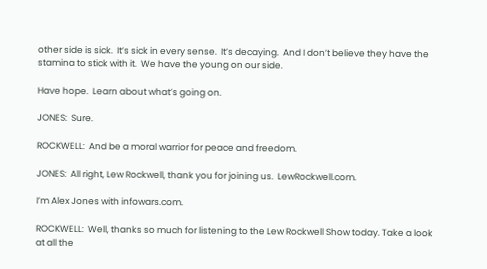other side is sick.  It’s sick in every sense.  It’s decaying.  And I don’t believe they have the stamina to stick with it.  We have the young on our side.

Have hope.  Learn about what’s going on.

JONES:  Sure.

ROCKWELL:  And be a moral warrior for peace and freedom.

JONES:  All right, Lew Rockwell, thank you for joining us.  LewRockwell.com.

I’m Alex Jones with infowars.com.

ROCKWELL:  Well, thanks so much for listening to the Lew Rockwell Show today. Take a look at all the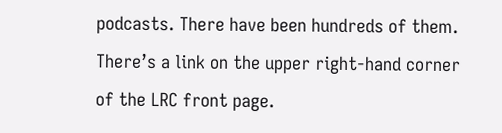podcasts. There have been hundreds of them. There’s a link on the upper right-hand corner of the LRC front page.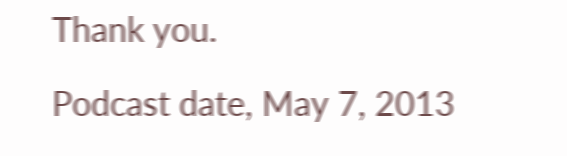Thank you.

Podcast date, May 7, 2013